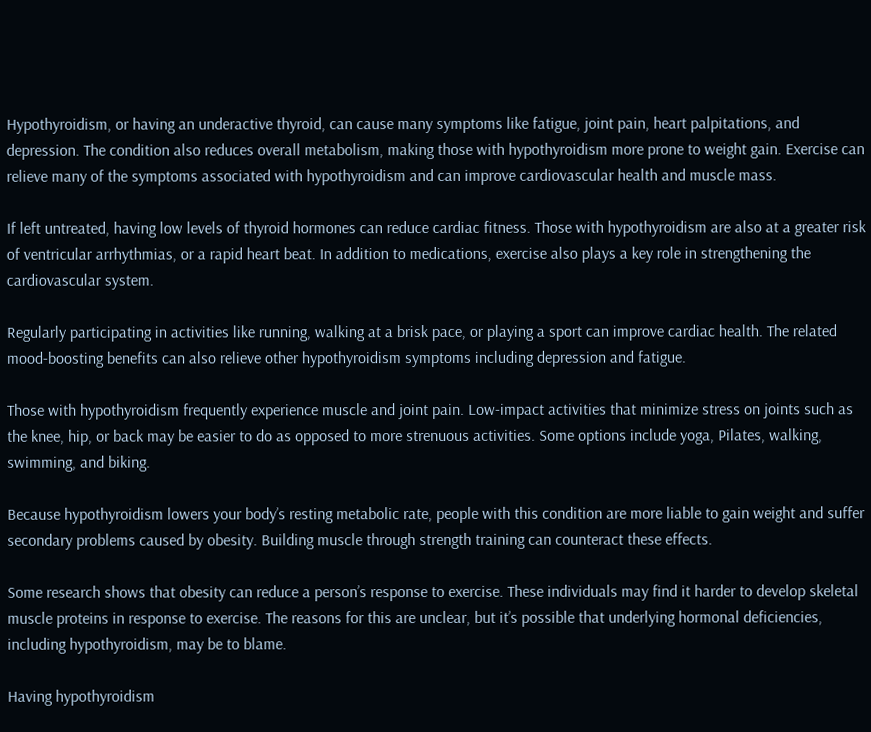Hypothyroidism, or having an underactive thyroid, can cause many symptoms like fatigue, joint pain, heart palpitations, and depression. The condition also reduces overall metabolism, making those with hypothyroidism more prone to weight gain. Exercise can relieve many of the symptoms associated with hypothyroidism and can improve cardiovascular health and muscle mass.

If left untreated, having low levels of thyroid hormones can reduce cardiac fitness. Those with hypothyroidism are also at a greater risk of ventricular arrhythmias, or a rapid heart beat. In addition to medications, exercise also plays a key role in strengthening the cardiovascular system.

Regularly participating in activities like running, walking at a brisk pace, or playing a sport can improve cardiac health. The related mood-boosting benefits can also relieve other hypothyroidism symptoms including depression and fatigue.

Those with hypothyroidism frequently experience muscle and joint pain. Low-impact activities that minimize stress on joints such as the knee, hip, or back may be easier to do as opposed to more strenuous activities. Some options include yoga, Pilates, walking, swimming, and biking.

Because hypothyroidism lowers your body’s resting metabolic rate, people with this condition are more liable to gain weight and suffer secondary problems caused by obesity. Building muscle through strength training can counteract these effects.

Some research shows that obesity can reduce a person’s response to exercise. These individuals may find it harder to develop skeletal muscle proteins in response to exercise. The reasons for this are unclear, but it’s possible that underlying hormonal deficiencies, including hypothyroidism, may be to blame.

Having hypothyroidism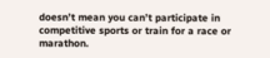doesn’t mean you can’t participate in competitive sports or train for a race or marathon.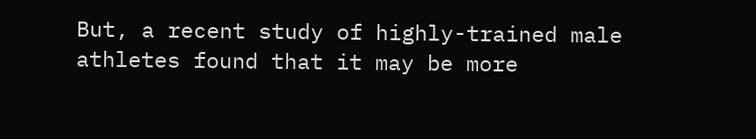But, a recent study of highly-trained male athletes found that it may be more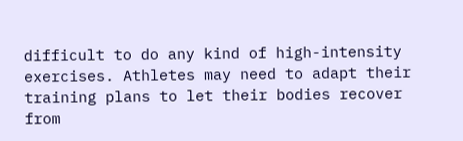difficult to do any kind of high-intensity exercises. Athletes may need to adapt their training plans to let their bodies recover from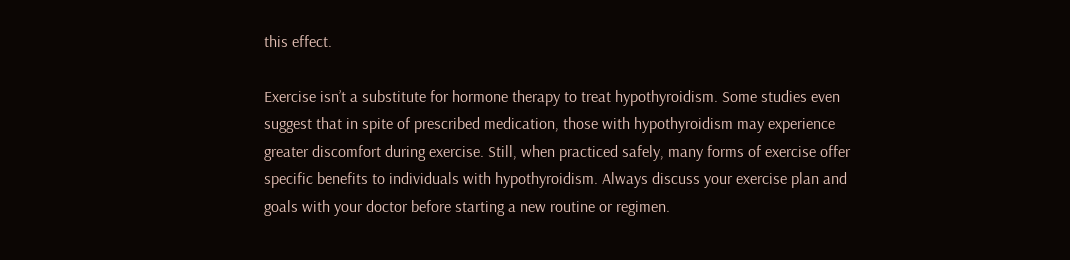this effect.

Exercise isn’t a substitute for hormone therapy to treat hypothyroidism. Some studies even suggest that in spite of prescribed medication, those with hypothyroidism may experience greater discomfort during exercise. Still, when practiced safely, many forms of exercise offer specific benefits to individuals with hypothyroidism. Always discuss your exercise plan and goals with your doctor before starting a new routine or regimen.